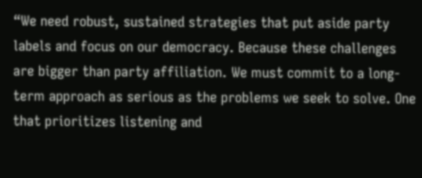“We need robust, sustained strategies that put aside party labels and focus on our democracy. Because these challenges are bigger than party affiliation. We must commit to a long-term approach as serious as the problems we seek to solve. One that prioritizes listening and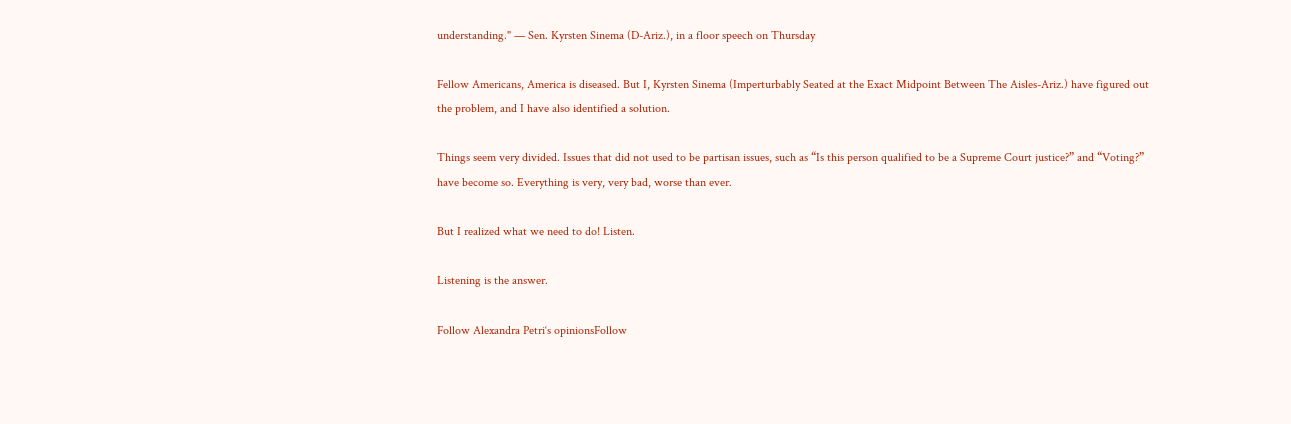understanding." — Sen. Kyrsten Sinema (D-Ariz.), in a floor speech on Thursday

Fellow Americans, America is diseased. But I, Kyrsten Sinema (Imperturbably Seated at the Exact Midpoint Between The Aisles-Ariz.) have figured out the problem, and I have also identified a solution.

Things seem very divided. Issues that did not used to be partisan issues, such as “Is this person qualified to be a Supreme Court justice?” and “Voting?” have become so. Everything is very, very bad, worse than ever.

But I realized what we need to do! Listen.

Listening is the answer.

Follow Alexandra Petri‘s opinionsFollow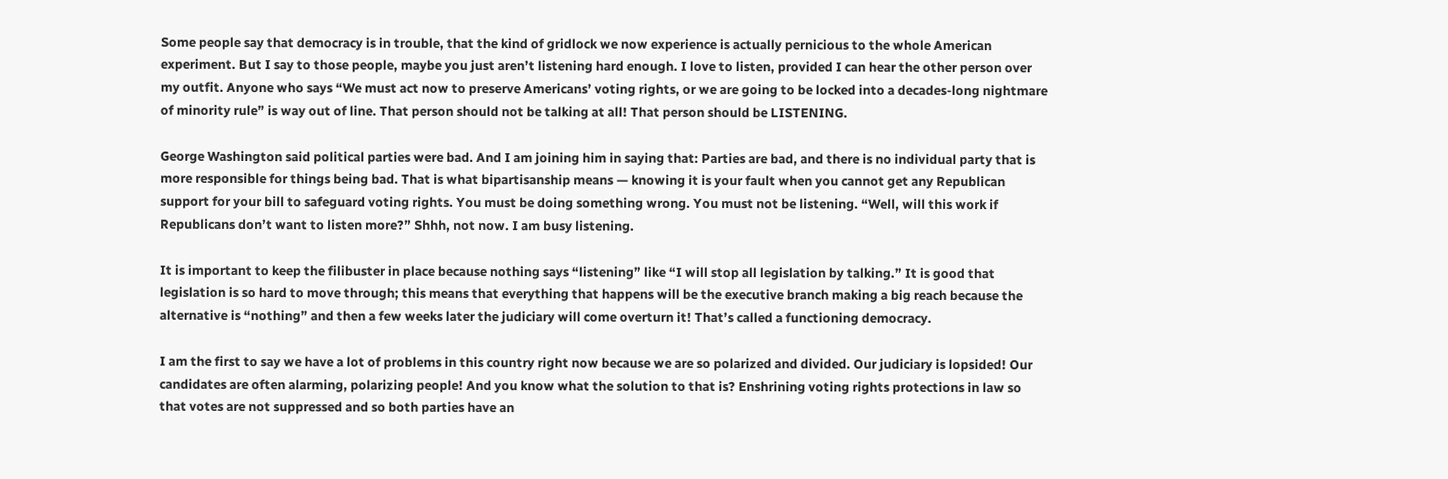Some people say that democracy is in trouble, that the kind of gridlock we now experience is actually pernicious to the whole American experiment. But I say to those people, maybe you just aren’t listening hard enough. I love to listen, provided I can hear the other person over my outfit. Anyone who says “We must act now to preserve Americans’ voting rights, or we are going to be locked into a decades-long nightmare of minority rule” is way out of line. That person should not be talking at all! That person should be LISTENING.

George Washington said political parties were bad. And I am joining him in saying that: Parties are bad, and there is no individual party that is more responsible for things being bad. That is what bipartisanship means — knowing it is your fault when you cannot get any Republican support for your bill to safeguard voting rights. You must be doing something wrong. You must not be listening. “Well, will this work if Republicans don’t want to listen more?” Shhh, not now. I am busy listening.

It is important to keep the filibuster in place because nothing says “listening” like “I will stop all legislation by talking.” It is good that legislation is so hard to move through; this means that everything that happens will be the executive branch making a big reach because the alternative is “nothing” and then a few weeks later the judiciary will come overturn it! That’s called a functioning democracy.

I am the first to say we have a lot of problems in this country right now because we are so polarized and divided. Our judiciary is lopsided! Our candidates are often alarming, polarizing people! And you know what the solution to that is? Enshrining voting rights protections in law so that votes are not suppressed and so both parties have an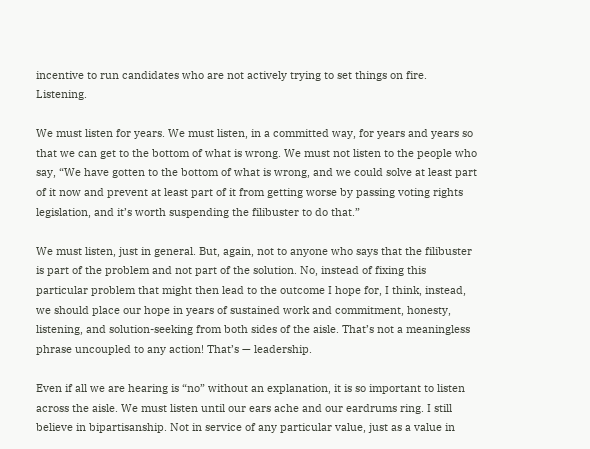incentive to run candidates who are not actively trying to set things on fire. Listening.

We must listen for years. We must listen, in a committed way, for years and years so that we can get to the bottom of what is wrong. We must not listen to the people who say, “We have gotten to the bottom of what is wrong, and we could solve at least part of it now and prevent at least part of it from getting worse by passing voting rights legislation, and it’s worth suspending the filibuster to do that.”

We must listen, just in general. But, again, not to anyone who says that the filibuster is part of the problem and not part of the solution. No, instead of fixing this particular problem that might then lead to the outcome I hope for, I think, instead, we should place our hope in years of sustained work and commitment, honesty, listening, and solution-seeking from both sides of the aisle. That’s not a meaningless phrase uncoupled to any action! That’s — leadership.

Even if all we are hearing is “no” without an explanation, it is so important to listen across the aisle. We must listen until our ears ache and our eardrums ring. I still believe in bipartisanship. Not in service of any particular value, just as a value in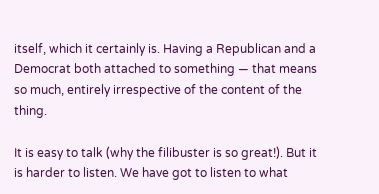itself, which it certainly is. Having a Republican and a Democrat both attached to something — that means so much, entirely irrespective of the content of the thing.

It is easy to talk (why the filibuster is so great!). But it is harder to listen. We have got to listen to what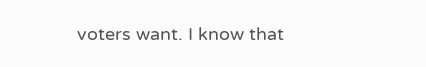voters want. I know that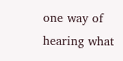one way of hearing what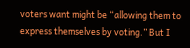voters want might be “allowing them to express themselves by voting.” But I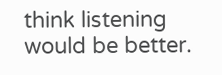think listening would be better.